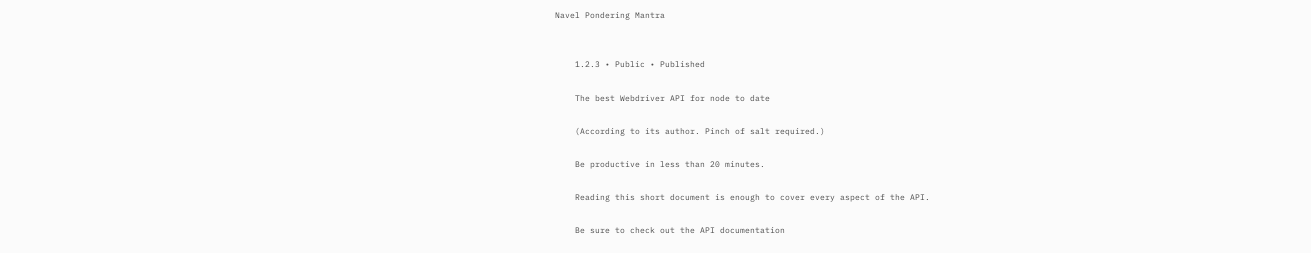Navel Pondering Mantra


    1.2.3 • Public • Published

    The best Webdriver API for node to date

    (According to its author. Pinch of salt required.)

    Be productive in less than 20 minutes.

    Reading this short document is enough to cover every aspect of the API.

    Be sure to check out the API documentation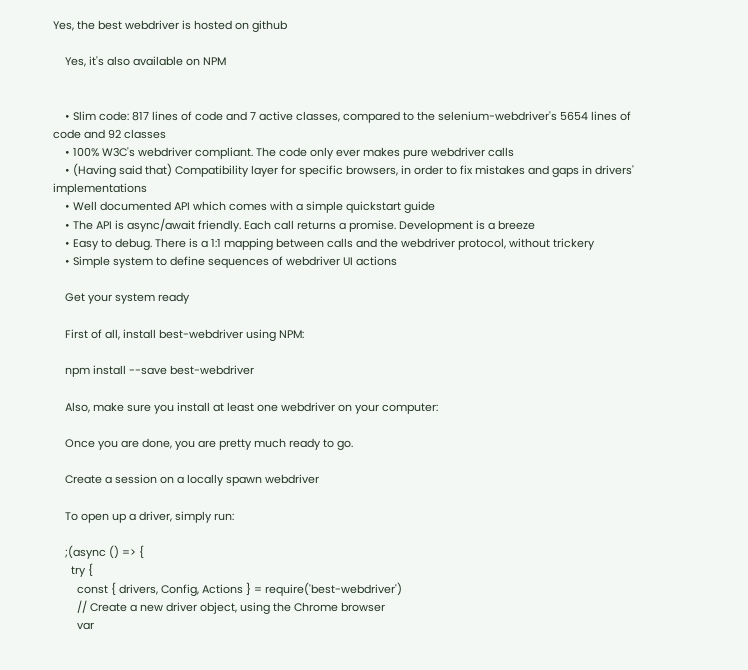Yes, the best webdriver is hosted on github

    Yes, it's also available on NPM


    • Slim code: 817 lines of code and 7 active classes, compared to the selenium-webdriver's 5654 lines of code and 92 classes
    • 100% W3C's webdriver compliant. The code only ever makes pure webdriver calls
    • (Having said that) Compatibility layer for specific browsers, in order to fix mistakes and gaps in drivers' implementations
    • Well documented API which comes with a simple quickstart guide
    • The API is async/await friendly. Each call returns a promise. Development is a breeze
    • Easy to debug. There is a 1:1 mapping between calls and the webdriver protocol, without trickery
    • Simple system to define sequences of webdriver UI actions

    Get your system ready

    First of all, install best-webdriver using NPM:

    npm install --save best-webdriver

    Also, make sure you install at least one webdriver on your computer:

    Once you are done, you are pretty much ready to go.

    Create a session on a locally spawn webdriver

    To open up a driver, simply run:

    ;(async () => {
      try {
        const { drivers, Config, Actions } = require('best-webdriver')
        // Create a new driver object, using the Chrome browser
        var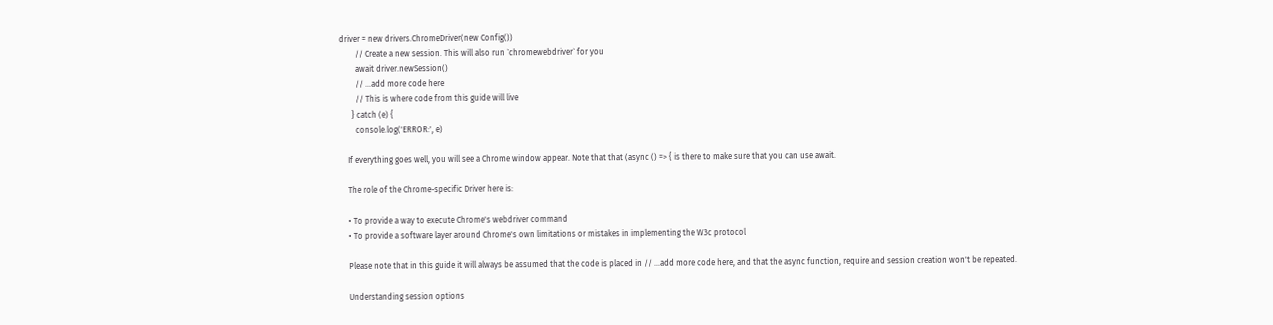driver = new drivers.ChromeDriver(new Config())
        // Create a new session. This will also run `chromewebdriver` for you
        await driver.newSession()
        // ...add more code here
        // This is where code from this guide will live
      } catch (e) {
        console.log('ERROR:', e)

    If everything goes well, you will see a Chrome window appear. Note that that (async () => { is there to make sure that you can use await.

    The role of the Chrome-specific Driver here is:

    • To provide a way to execute Chrome's webdriver command
    • To provide a software layer around Chrome's own limitations or mistakes in implementing the W3c protocol

    Please note that in this guide it will always be assumed that the code is placed in // ...add more code here, and that the async function, require and session creation won't be repeated.

    Understanding session options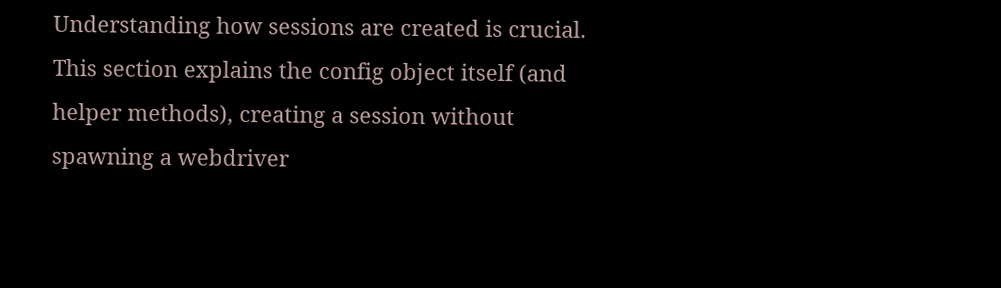Understanding how sessions are created is crucial. This section explains the config object itself (and helper methods), creating a session without spawning a webdriver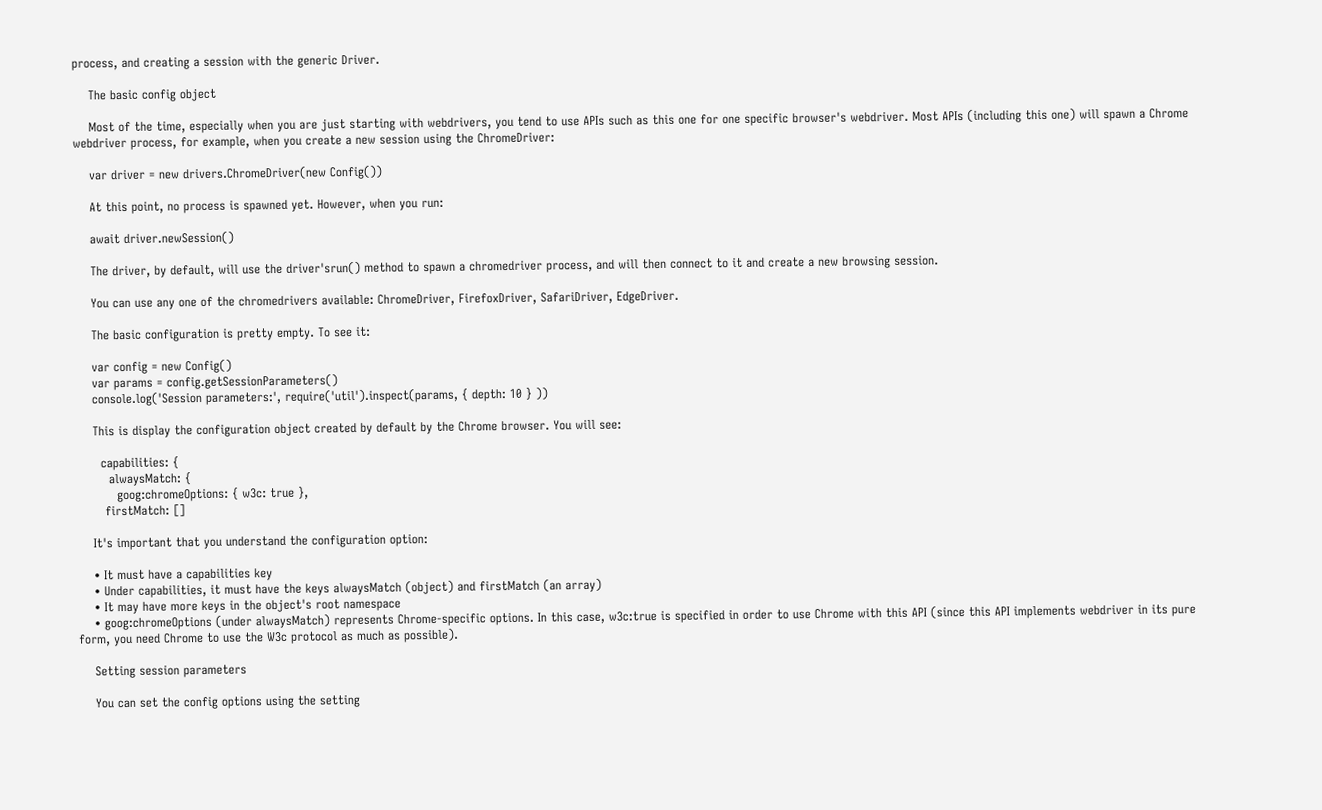process, and creating a session with the generic Driver.

    The basic config object

    Most of the time, especially when you are just starting with webdrivers, you tend to use APIs such as this one for one specific browser's webdriver. Most APIs (including this one) will spawn a Chrome webdriver process, for example, when you create a new session using the ChromeDriver:

    var driver = new drivers.ChromeDriver(new Config())

    At this point, no process is spawned yet. However, when you run:

    await driver.newSession()

    The driver, by default, will use the driver'srun() method to spawn a chromedriver process, and will then connect to it and create a new browsing session.

    You can use any one of the chromedrivers available: ChromeDriver, FirefoxDriver, SafariDriver, EdgeDriver.

    The basic configuration is pretty empty. To see it:

    var config = new Config()
    var params = config.getSessionParameters()
    console.log('Session parameters:', require('util').inspect(params, { depth: 10 } ))

    This is display the configuration object created by default by the Chrome browser. You will see:

      capabilities: {
        alwaysMatch: {
          goog:chromeOptions: { w3c: true },
       firstMatch: []

    It's important that you understand the configuration option:

    • It must have a capabilities key
    • Under capabilities, it must have the keys alwaysMatch (object) and firstMatch (an array)
    • It may have more keys in the object's root namespace
    • goog:chromeOptions (under alwaysMatch) represents Chrome-specific options. In this case, w3c:true is specified in order to use Chrome with this API (since this API implements webdriver in its pure form, you need Chrome to use the W3c protocol as much as possible).

    Setting session parameters

    You can set the config options using the setting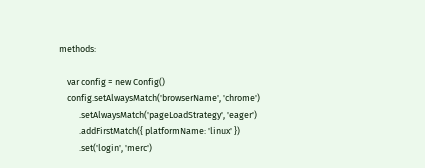methods:

    var config = new Config()
    config.setAlwaysMatch('browserName', 'chrome')
          .setAlwaysMatch('pageLoadStrategy', 'eager')
          .addFirstMatch({ platformName: 'linux' })
          .set('login', 'merc')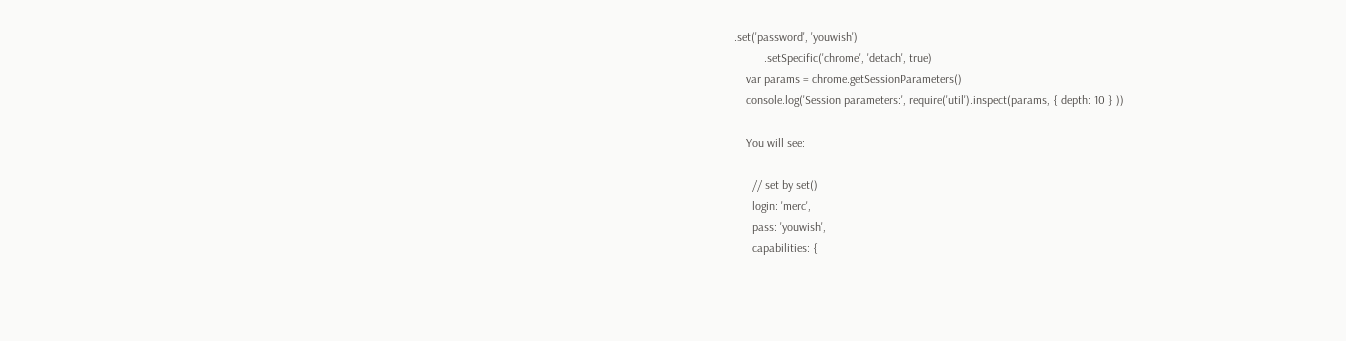.set('password', 'youwish')
          .setSpecific('chrome', 'detach', true)
    var params = chrome.getSessionParameters()
    console.log('Session parameters:', require('util').inspect(params, { depth: 10 } ))

    You will see:

      // set by set()
      login: 'merc',
      pass: 'youwish',
      capabilities: {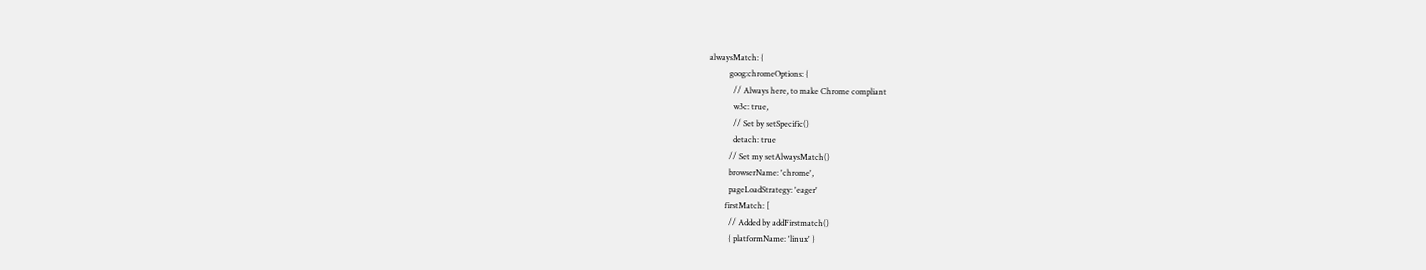alwaysMatch: {
          goog:chromeOptions: {
            // Always here, to make Chrome compliant
            w3c: true,
            // Set by setSpecific()
            detach: true
          // Set my setAlwaysMatch()
          browserName: 'chrome',
          pageLoadStrategy: 'eager'
        firstMatch: [
          // Added by addFirstmatch()
          { platformName: 'linux' }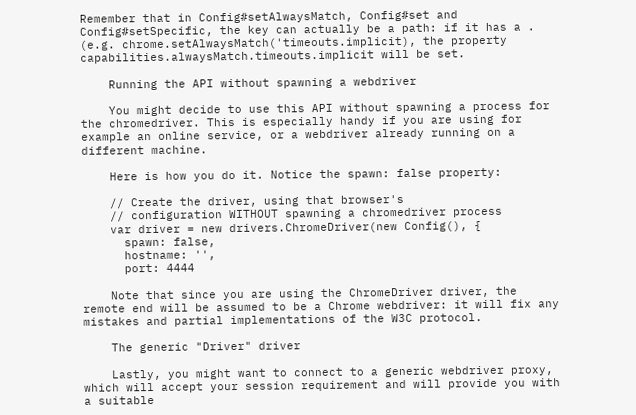Remember that in Config#setAlwaysMatch, Config#set and Config#setSpecific, the key can actually be a path: if it has a . (e.g. chrome.setAlwaysMatch('timeouts.implicit), the property capabilities.alwaysMatch.timeouts.implicit will be set.

    Running the API without spawning a webdriver

    You might decide to use this API without spawning a process for the chromedriver. This is especially handy if you are using for example an online service, or a webdriver already running on a different machine.

    Here is how you do it. Notice the spawn: false property:

    // Create the driver, using that browser's
    // configuration WITHOUT spawning a chromedriver process
    var driver = new drivers.ChromeDriver(new Config(), {
      spawn: false,
      hostname: '',
      port: 4444

    Note that since you are using the ChromeDriver driver, the remote end will be assumed to be a Chrome webdriver: it will fix any mistakes and partial implementations of the W3C protocol.

    The generic "Driver" driver

    Lastly, you might want to connect to a generic webdriver proxy, which will accept your session requirement and will provide you with a suitable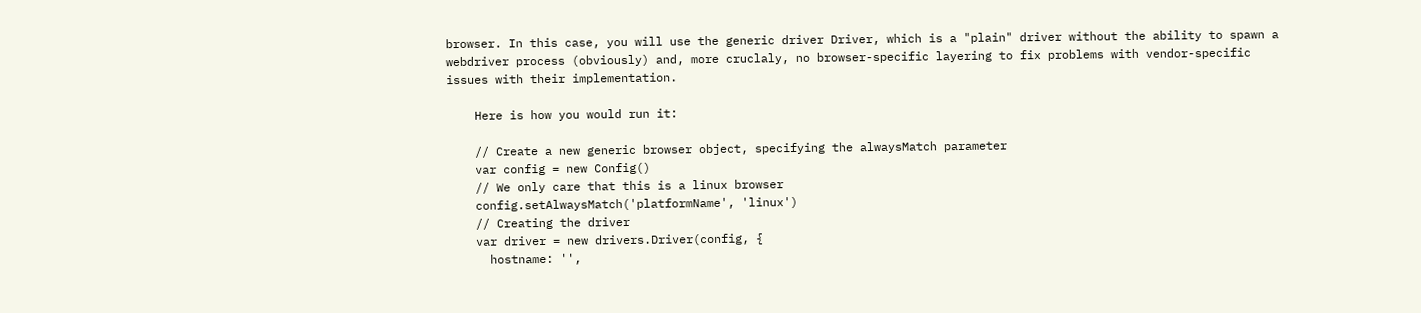browser. In this case, you will use the generic driver Driver, which is a "plain" driver without the ability to spawn a webdriver process (obviously) and, more cruclaly, no browser-specific layering to fix problems with vendor-specific issues with their implementation.

    Here is how you would run it:

    // Create a new generic browser object, specifying the alwaysMatch parameter
    var config = new Config()
    // We only care that this is a linux browser
    config.setAlwaysMatch('platformName', 'linux')
    // Creating the driver
    var driver = new drivers.Driver(config, {
      hostname: '',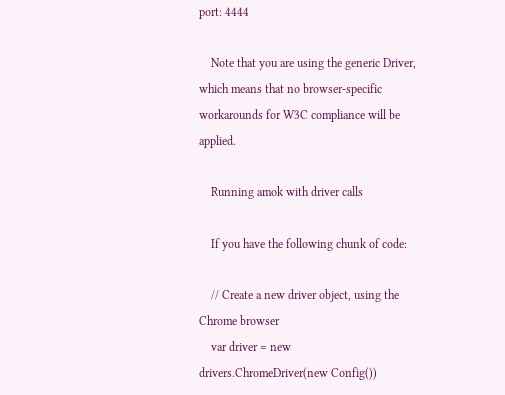port: 4444

    Note that you are using the generic Driver, which means that no browser-specific workarounds for W3C compliance will be applied.

    Running amok with driver calls

    If you have the following chunk of code:

    // Create a new driver object, using the Chrome browser
    var driver = new drivers.ChromeDriver(new Config())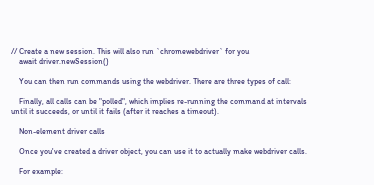// Create a new session. This will also run `chromewebdriver` for you
    await driver.newSession()

    You can then run commands using the webdriver. There are three types of call:

    Finally, all calls can be "polled", which implies re-running the command at intervals until it succeeds, or until it fails (after it reaches a timeout).

    Non-element driver calls

    Once you've created a driver object, you can use it to actually make webdriver calls.

    For example: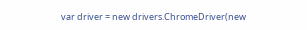var driver = new drivers.ChromeDriver(new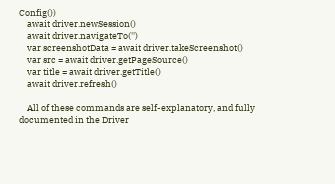Config())
    await driver.newSession()
    await driver.navigateTo('')
    var screenshotData = await driver.takeScreenshot()
    var src = await driver.getPageSource()
    var title = await driver.getTitle()
    await driver.refresh()

    All of these commands are self-explanatory, and fully documented in the Driver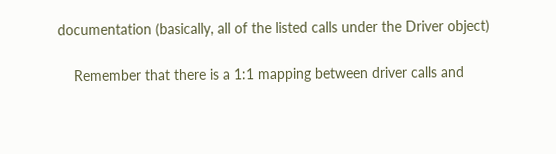documentation (basically, all of the listed calls under the Driver object)

    Remember that there is a 1:1 mapping between driver calls and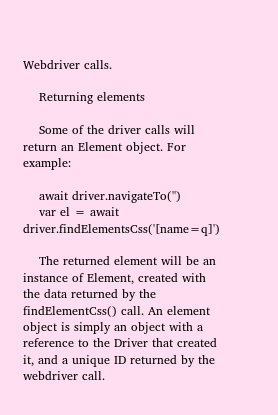Webdriver calls.

    Returning elements

    Some of the driver calls will return an Element object. For example:

    await driver.navigateTo('')
    var el = await driver.findElementsCss('[name=q]')

    The returned element will be an instance of Element, created with the data returned by the findElementCss() call. An element object is simply an object with a reference to the Driver that created it, and a unique ID returned by the webdriver call.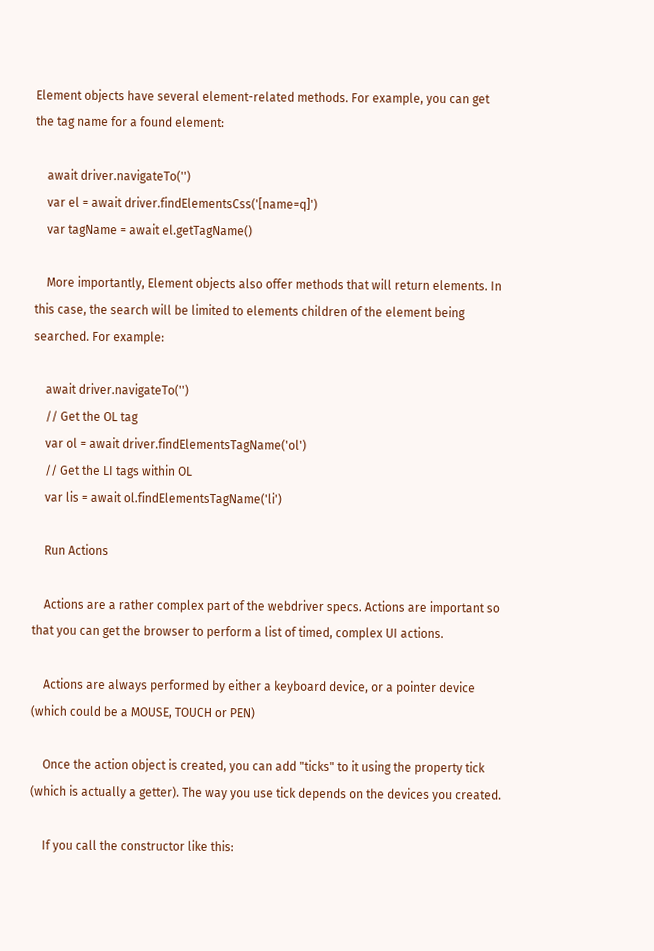Element objects have several element-related methods. For example, you can get the tag name for a found element:

    await driver.navigateTo('')
    var el = await driver.findElementsCss('[name=q]')
    var tagName = await el.getTagName()

    More importantly, Element objects also offer methods that will return elements. In this case, the search will be limited to elements children of the element being searched. For example:

    await driver.navigateTo('')
    // Get the OL tag
    var ol = await driver.findElementsTagName('ol')
    // Get the LI tags within OL
    var lis = await ol.findElementsTagName('li')

    Run Actions

    Actions are a rather complex part of the webdriver specs. Actions are important so that you can get the browser to perform a list of timed, complex UI actions.

    Actions are always performed by either a keyboard device, or a pointer device (which could be a MOUSE, TOUCH or PEN)

    Once the action object is created, you can add "ticks" to it using the property tick (which is actually a getter). The way you use tick depends on the devices you created.

    If you call the constructor like this: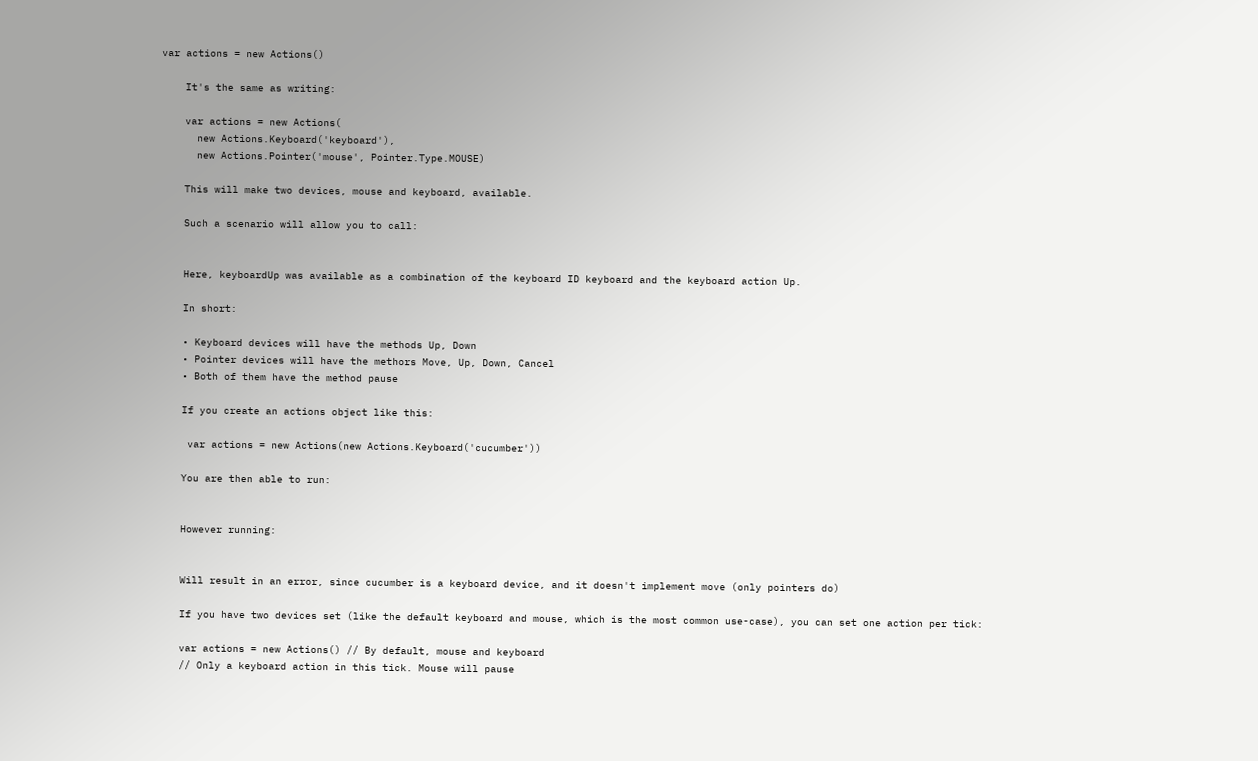var actions = new Actions()

    It's the same as writing:

    var actions = new Actions(
      new Actions.Keyboard('keyboard'),
      new Actions.Pointer('mouse', Pointer.Type.MOUSE)

    This will make two devices, mouse and keyboard, available.

    Such a scenario will allow you to call:


    Here, keyboardUp was available as a combination of the keyboard ID keyboard and the keyboard action Up.

    In short:

    • Keyboard devices will have the methods Up, Down
    • Pointer devices will have the methors Move, Up, Down, Cancel
    • Both of them have the method pause

    If you create an actions object like this:

     var actions = new Actions(new Actions.Keyboard('cucumber'))

    You are then able to run:


    However running:


    Will result in an error, since cucumber is a keyboard device, and it doesn't implement move (only pointers do)

    If you have two devices set (like the default keyboard and mouse, which is the most common use-case), you can set one action per tick:

    var actions = new Actions() // By default, mouse and keyboard
    // Only a keyboard action in this tick. Mouse will pause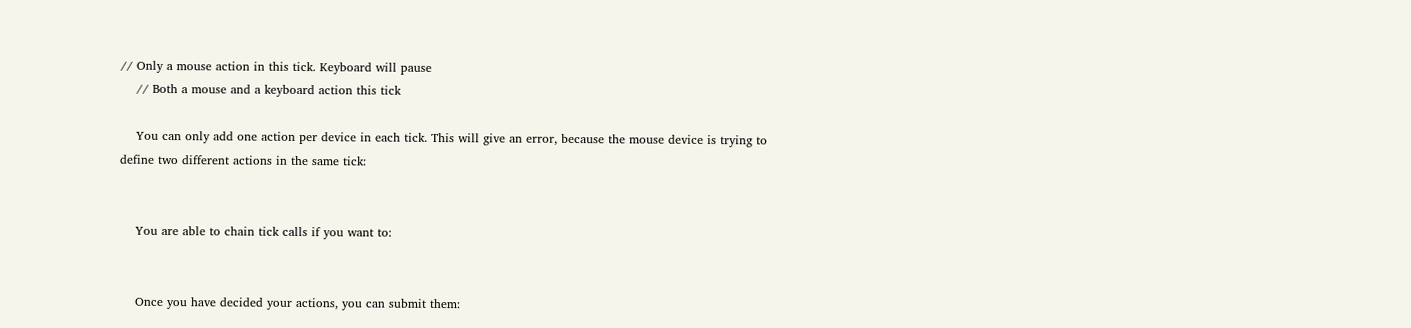// Only a mouse action in this tick. Keyboard will pause
    // Both a mouse and a keyboard action this tick

    You can only add one action per device in each tick. This will give an error, because the mouse device is trying to define two different actions in the same tick:


    You are able to chain tick calls if you want to:


    Once you have decided your actions, you can submit them: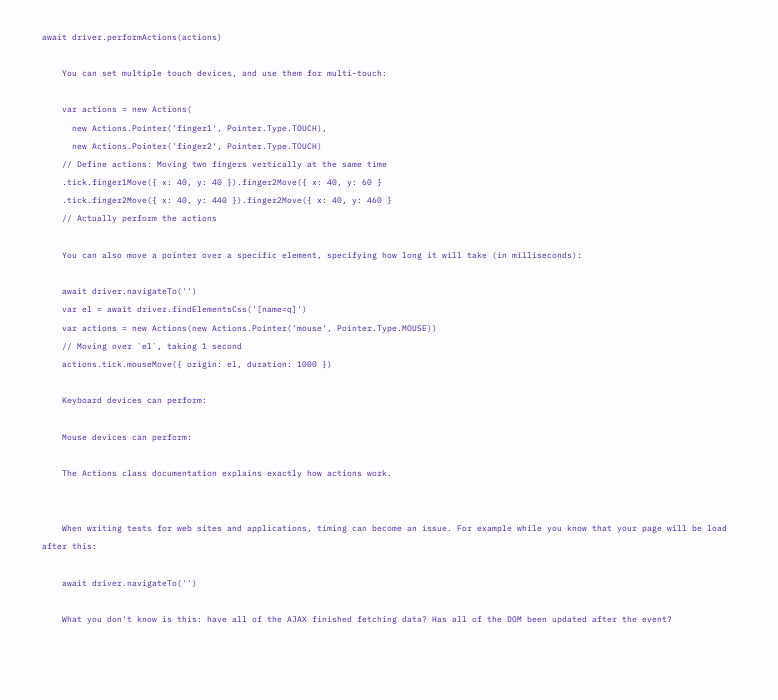await driver.performActions(actions)

    You can set multiple touch devices, and use them for multi-touch:

    var actions = new Actions(
      new Actions.Pointer('finger1', Pointer.Type.TOUCH),
      new Actions.Pointer('finger2', Pointer.Type.TOUCH)
    // Define actions: Moving two fingers vertically at the same time
    .tick.finger1Move({ x: 40, y: 40 }).finger2Move({ x: 40, y: 60 }
    .tick.finger2Move({ x: 40, y: 440 }).finger2Move({ x: 40, y: 460 }
    // Actually perform the actions

    You can also move a pointer over a specific element, specifying how long it will take (in milliseconds):

    await driver.navigateTo('')
    var el = await driver.findElementsCss('[name=q]')
    var actions = new Actions(new Actions.Pointer('mouse', Pointer.Type.MOUSE))
    // Moving over `el`, taking 1 second
    actions.tick.mouseMove({ origin: el, duration: 1000 })

    Keyboard devices can perform:

    Mouse devices can perform:

    The Actions class documentation explains exactly how actions work.


    When writing tests for web sites and applications, timing can become an issue. For example while you know that your page will be load after this:

    await driver.navigateTo('')

    What you don't know is this: have all of the AJAX finished fetching data? Has all of the DOM been updated after the event?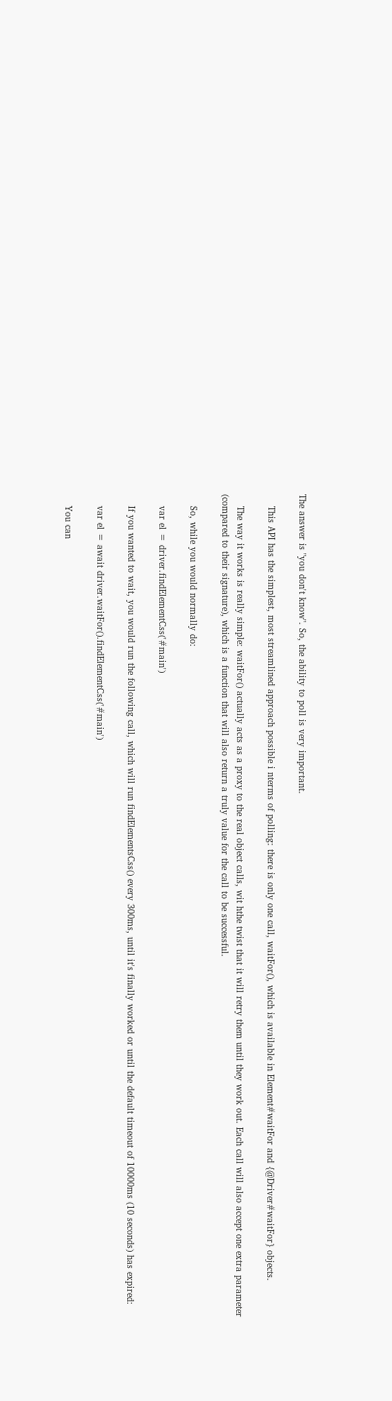The answer is "you don't know". So, the ability to poll is very important.

    This API has the simplest, most streamlined approach possible i nterms of polling: there is only one call, waitFor(), which is available in Element#waitFor and {@Driver#waitFor} objects.

    The way it works is really simple: waitFor() actually acts as a proxy to the real object calls, wit hthe twist that it will retry them until they work out. Each call will also accept one extra parameter (compared to their signature), which is a function that will also return a truly value for the call to be successful.

    So, while you would normally do:

    var el = driver.findElementCss('#main')

    If you wanted to wait, you would run the following call, which will run findElementsCss() every 300ms, until it's finally worked or until the default timeout of 10000ms (10 seconds) has expired:

    var el = await driver.waitFor().findElementCss('#main')

    You can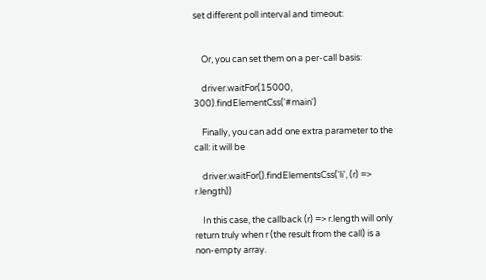set different poll interval and timeout:


    Or, you can set them on a per-call basis:

    driver.waitFor(15000, 300).findElementCss('#main')

    Finally, you can add one extra parameter to the call: it will be

    driver.waitFor().findElementsCss('li', (r) => r.length))

    In this case, the callback (r) => r.length will only return truly when r (the result from the call) is a non-empty array.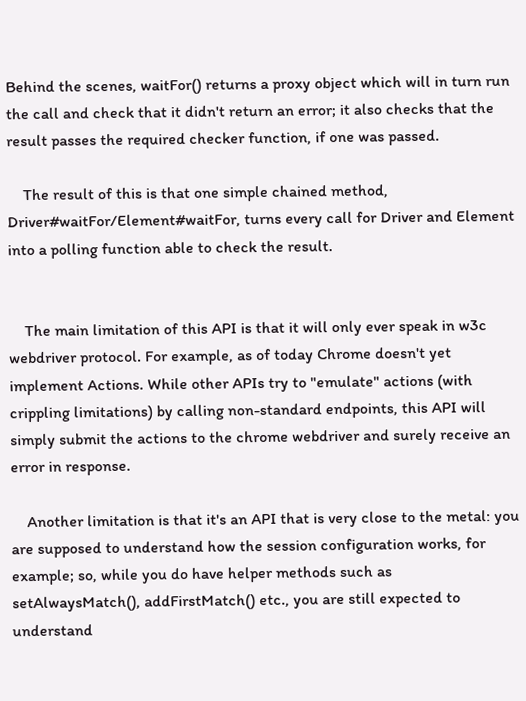Behind the scenes, waitFor() returns a proxy object which will in turn run the call and check that it didn't return an error; it also checks that the result passes the required checker function, if one was passed.

    The result of this is that one simple chained method, Driver#waitFor/Element#waitFor, turns every call for Driver and Element into a polling function able to check the result.


    The main limitation of this API is that it will only ever speak in w3c webdriver protocol. For example, as of today Chrome doesn't yet implement Actions. While other APIs try to "emulate" actions (with crippling limitations) by calling non-standard endpoints, this API will simply submit the actions to the chrome webdriver and surely receive an error in response.

    Another limitation is that it's an API that is very close to the metal: you are supposed to understand how the session configuration works, for example; so, while you do have helper methods such as setAlwaysMatch(), addFirstMatch() etc., you are still expected to understand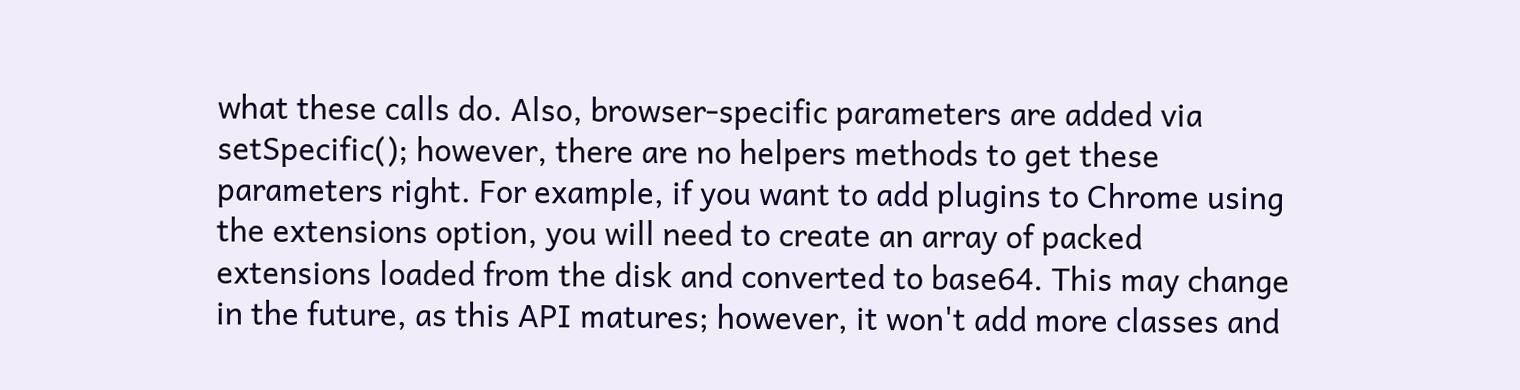what these calls do. Also, browser-specific parameters are added via setSpecific(); however, there are no helpers methods to get these parameters right. For example, if you want to add plugins to Chrome using the extensions option, you will need to create an array of packed extensions loaded from the disk and converted to base64. This may change in the future, as this API matures; however, it won't add more classes and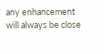any enhancement will always be close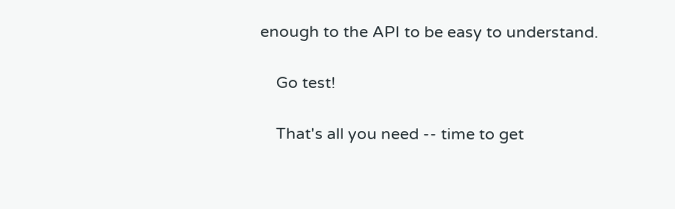enough to the API to be easy to understand.

    Go test!

    That's all you need -- time to get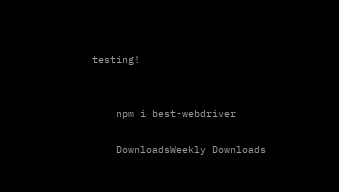testing!


    npm i best-webdriver

    DownloadsWeekly Downloads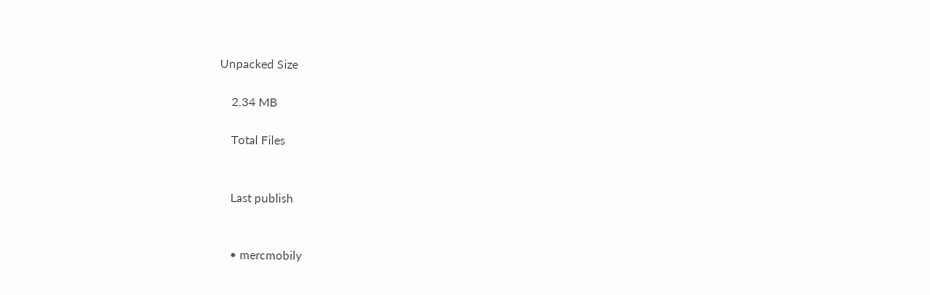Unpacked Size

    2.34 MB

    Total Files


    Last publish


    • mercmobily